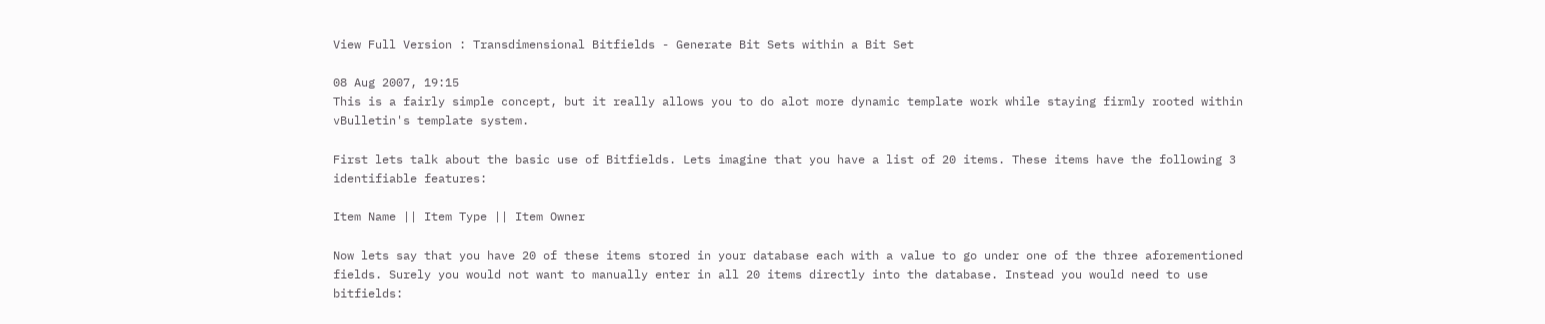View Full Version : Transdimensional Bitfields - Generate Bit Sets within a Bit Set

08 Aug 2007, 19:15
This is a fairly simple concept, but it really allows you to do alot more dynamic template work while staying firmly rooted within vBulletin's template system.

First lets talk about the basic use of Bitfields. Lets imagine that you have a list of 20 items. These items have the following 3 identifiable features:

Item Name || Item Type || Item Owner

Now lets say that you have 20 of these items stored in your database each with a value to go under one of the three aforementioned fields. Surely you would not want to manually enter in all 20 items directly into the database. Instead you would need to use bitfields: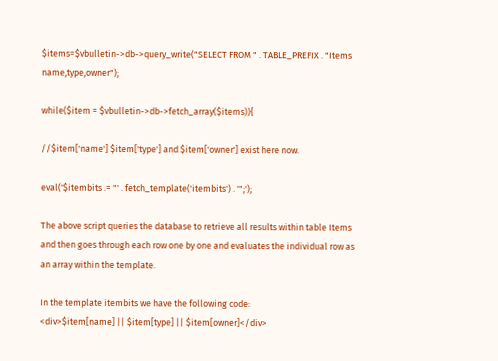$items=$vbulletin->db->query_write("SELECT FROM " . TABLE_PREFIX . "Items name,type,owner");

while($item = $vbulletin->db->fetch_array($items)){

//$item['name'] $item['type'] and $item['owner'] exist here now.

eval('$itembits .= "' . fetch_template('itembits') . '";');

The above script queries the database to retrieve all results within table Items and then goes through each row one by one and evaluates the individual row as an array within the template.

In the template itembits we have the following code:
<div>$item[name] || $item[type] || $item[owner]</div>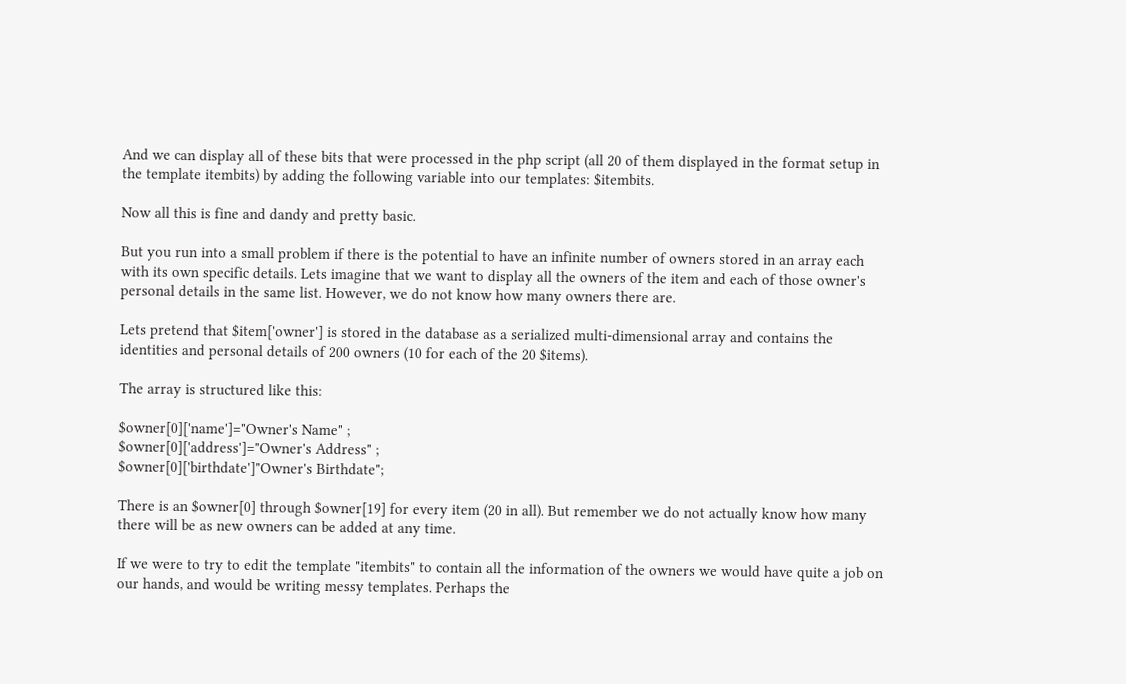And we can display all of these bits that were processed in the php script (all 20 of them displayed in the format setup in the template itembits) by adding the following variable into our templates: $itembits.

Now all this is fine and dandy and pretty basic.

But you run into a small problem if there is the potential to have an infinite number of owners stored in an array each with its own specific details. Lets imagine that we want to display all the owners of the item and each of those owner's personal details in the same list. However, we do not know how many owners there are.

Lets pretend that $item['owner'] is stored in the database as a serialized multi-dimensional array and contains the identities and personal details of 200 owners (10 for each of the 20 $items).

The array is structured like this:

$owner[0]['name']="Owner's Name" ;
$owner[0]['address']="Owner's Address" ;
$owner[0]['birthdate']"Owner's Birthdate";

There is an $owner[0] through $owner[19] for every item (20 in all). But remember we do not actually know how many there will be as new owners can be added at any time.

If we were to try to edit the template "itembits" to contain all the information of the owners we would have quite a job on our hands, and would be writing messy templates. Perhaps the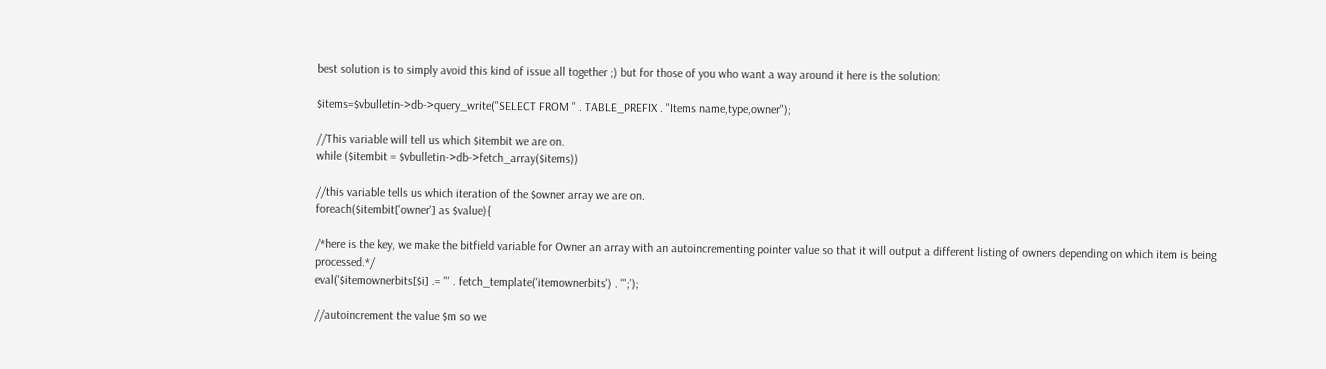best solution is to simply avoid this kind of issue all together ;) but for those of you who want a way around it here is the solution:

$items=$vbulletin->db->query_write("SELECT FROM " . TABLE_PREFIX . "Items name,type,owner");

//This variable will tell us which $itembit we are on.
while ($itembit = $vbulletin->db->fetch_array($items))

//this variable tells us which iteration of the $owner array we are on.
foreach($itembit['owner'] as $value){

/*here is the key, we make the bitfield variable for Owner an array with an autoincrementing pointer value so that it will output a different listing of owners depending on which item is being processed.*/
eval('$itemownerbits[$i] .= "' . fetch_template('itemownerbits') . '";');

//autoincrement the value $m so we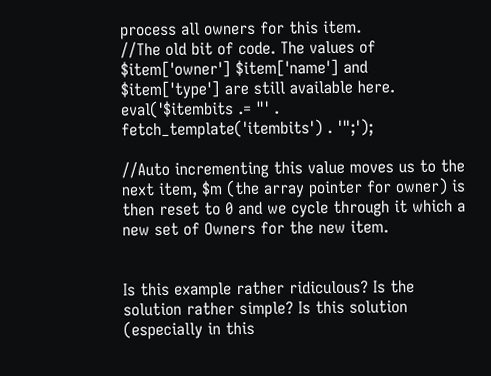process all owners for this item.
//The old bit of code. The values of $item['owner'] $item['name'] and $item['type'] are still available here.
eval('$itembits .= "' . fetch_template('itembits') . '";');

//Auto incrementing this value moves us to the next item, $m (the array pointer for owner) is then reset to 0 and we cycle through it which a new set of Owners for the new item.


Is this example rather ridiculous? Is the solution rather simple? Is this solution (especially in this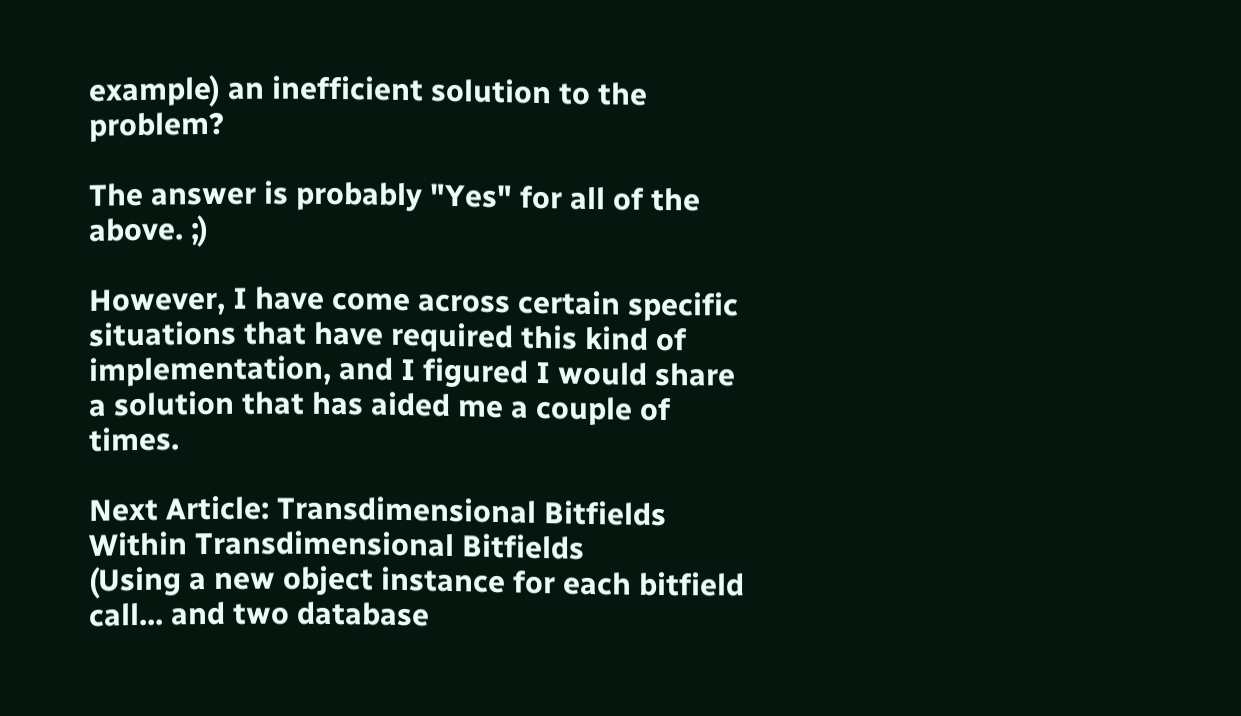example) an inefficient solution to the problem?

The answer is probably "Yes" for all of the above. ;)

However, I have come across certain specific situations that have required this kind of implementation, and I figured I would share a solution that has aided me a couple of times.

Next Article: Transdimensional Bitfields Within Transdimensional Bitfields
(Using a new object instance for each bitfield call... and two database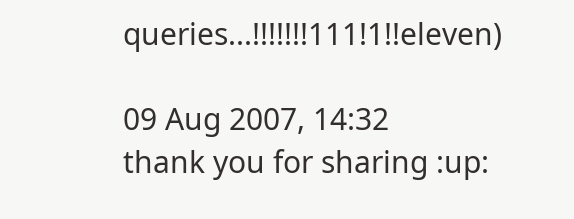queries...!!!!!!!111!1!!eleven)

09 Aug 2007, 14:32
thank you for sharing :up: